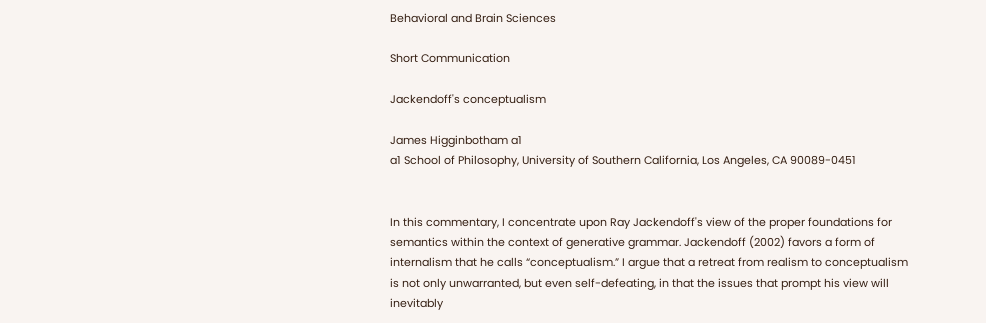Behavioral and Brain Sciences

Short Communication

Jackendoff's conceptualism

James Higginbotham a1
a1 School of Philosophy, University of Southern California, Los Angeles, CA 90089-0451


In this commentary, I concentrate upon Ray Jackendoff's view of the proper foundations for semantics within the context of generative grammar. Jackendoff (2002) favors a form of internalism that he calls “conceptualism.” I argue that a retreat from realism to conceptualism is not only unwarranted, but even self-defeating, in that the issues that prompt his view will inevitably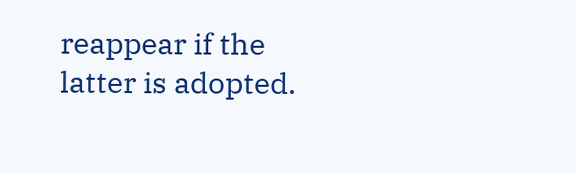reappear if the latter is adopted.